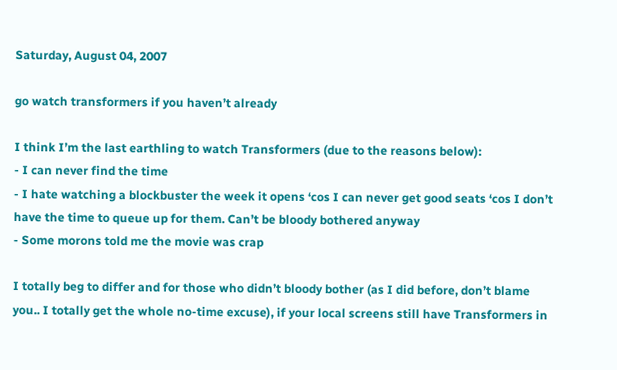Saturday, August 04, 2007

go watch transformers if you haven’t already

I think I’m the last earthling to watch Transformers (due to the reasons below):
- I can never find the time
- I hate watching a blockbuster the week it opens ‘cos I can never get good seats ‘cos I don’t have the time to queue up for them. Can’t be bloody bothered anyway
- Some morons told me the movie was crap

I totally beg to differ and for those who didn’t bloody bother (as I did before, don’t blame you.. I totally get the whole no-time excuse), if your local screens still have Transformers in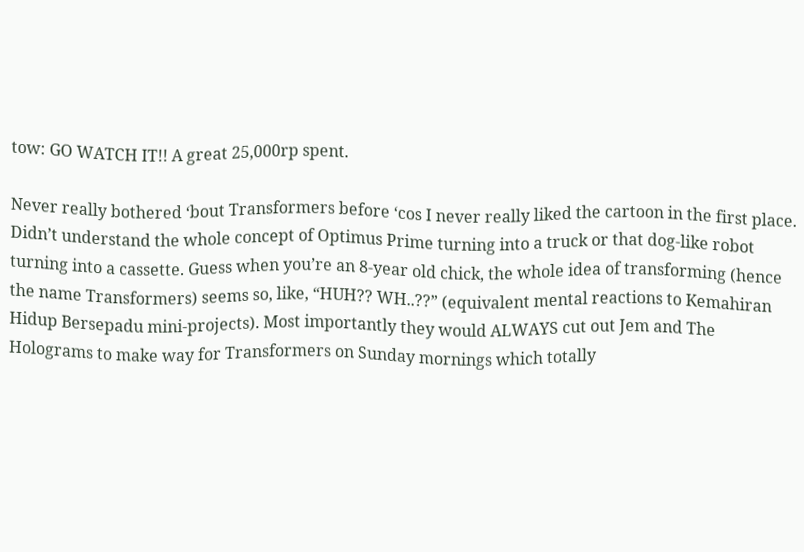tow: GO WATCH IT!! A great 25,000rp spent.

Never really bothered ‘bout Transformers before ‘cos I never really liked the cartoon in the first place. Didn’t understand the whole concept of Optimus Prime turning into a truck or that dog-like robot turning into a cassette. Guess when you’re an 8-year old chick, the whole idea of transforming (hence the name Transformers) seems so, like, “HUH?? WH..??” (equivalent mental reactions to Kemahiran Hidup Bersepadu mini-projects). Most importantly they would ALWAYS cut out Jem and The Holograms to make way for Transformers on Sunday mornings which totally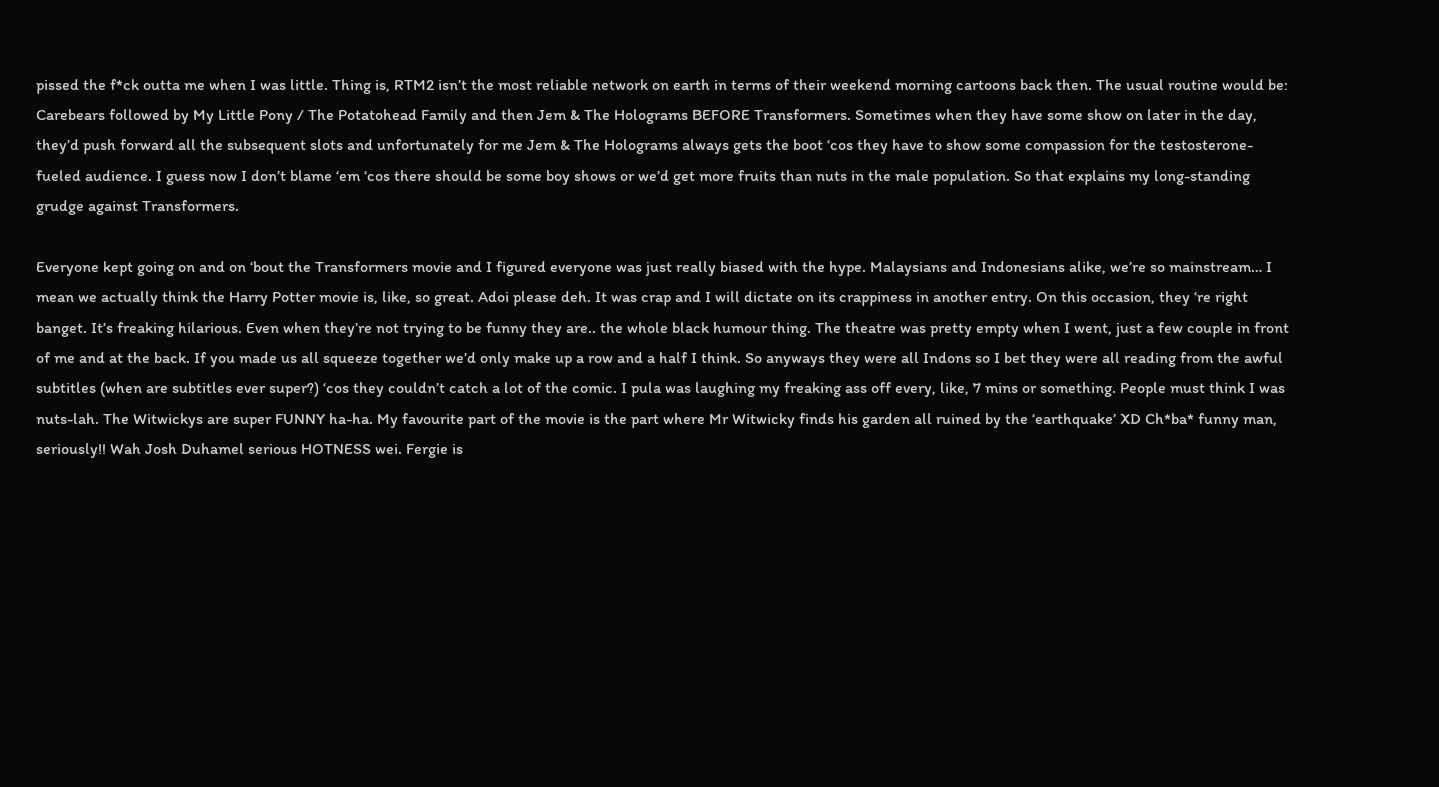pissed the f*ck outta me when I was little. Thing is, RTM2 isn’t the most reliable network on earth in terms of their weekend morning cartoons back then. The usual routine would be: Carebears followed by My Little Pony / The Potatohead Family and then Jem & The Holograms BEFORE Transformers. Sometimes when they have some show on later in the day, they’d push forward all the subsequent slots and unfortunately for me Jem & The Holograms always gets the boot ‘cos they have to show some compassion for the testosterone-fueled audience. I guess now I don’t blame ‘em ‘cos there should be some boy shows or we’d get more fruits than nuts in the male population. So that explains my long-standing grudge against Transformers.

Everyone kept going on and on ‘bout the Transformers movie and I figured everyone was just really biased with the hype. Malaysians and Indonesians alike, we’re so mainstream… I mean we actually think the Harry Potter movie is, like, so great. Adoi please deh. It was crap and I will dictate on its crappiness in another entry. On this occasion, they ‘re right banget. It’s freaking hilarious. Even when they’re not trying to be funny they are.. the whole black humour thing. The theatre was pretty empty when I went, just a few couple in front of me and at the back. If you made us all squeeze together we’d only make up a row and a half I think. So anyways they were all Indons so I bet they were all reading from the awful subtitles (when are subtitles ever super?) ‘cos they couldn’t catch a lot of the comic. I pula was laughing my freaking ass off every, like, 7 mins or something. People must think I was nuts-lah. The Witwickys are super FUNNY ha-ha. My favourite part of the movie is the part where Mr Witwicky finds his garden all ruined by the ‘earthquake’ XD Ch*ba* funny man, seriously!! Wah Josh Duhamel serious HOTNESS wei. Fergie is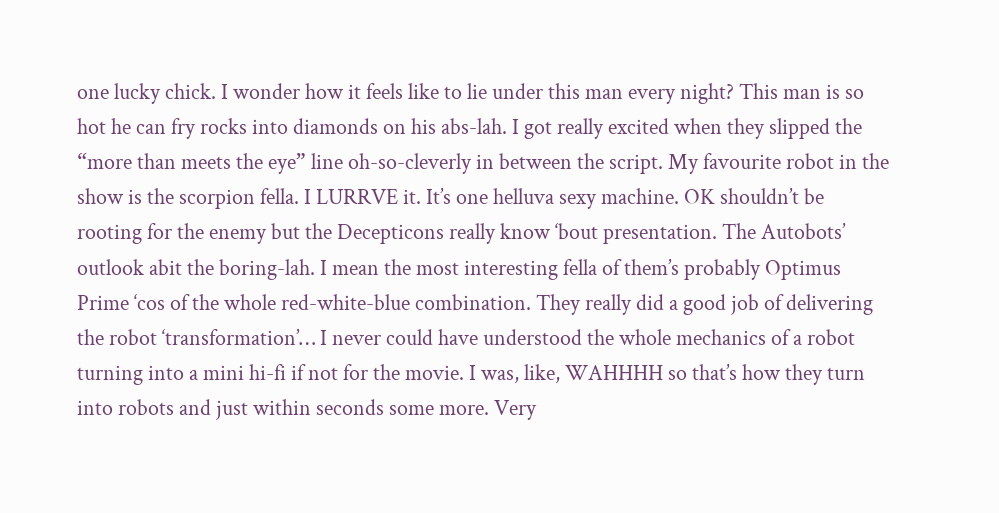one lucky chick. I wonder how it feels like to lie under this man every night? This man is so hot he can fry rocks into diamonds on his abs-lah. I got really excited when they slipped the “more than meets the eye” line oh-so-cleverly in between the script. My favourite robot in the show is the scorpion fella. I LURRVE it. It’s one helluva sexy machine. OK shouldn’t be rooting for the enemy but the Decepticons really know ‘bout presentation. The Autobots’ outlook abit the boring-lah. I mean the most interesting fella of them’s probably Optimus Prime ‘cos of the whole red-white-blue combination. They really did a good job of delivering the robot ‘transformation’… I never could have understood the whole mechanics of a robot turning into a mini hi-fi if not for the movie. I was, like, WAHHHH so that’s how they turn into robots and just within seconds some more. Very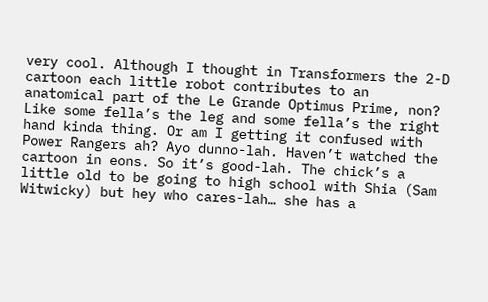very cool. Although I thought in Transformers the 2-D cartoon each little robot contributes to an anatomical part of the Le Grande Optimus Prime, non? Like some fella’s the leg and some fella’s the right hand kinda thing. Or am I getting it confused with Power Rangers ah? Ayo dunno-lah. Haven’t watched the cartoon in eons. So it’s good-lah. The chick’s a little old to be going to high school with Shia (Sam Witwicky) but hey who cares-lah… she has a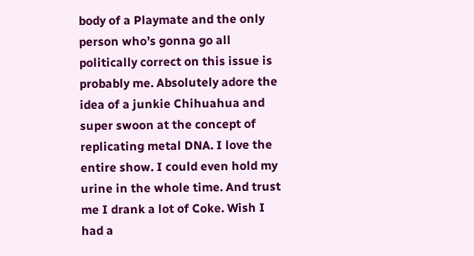body of a Playmate and the only person who’s gonna go all politically correct on this issue is probably me. Absolutely adore the idea of a junkie Chihuahua and super swoon at the concept of replicating metal DNA. I love the entire show. I could even hold my urine in the whole time. And trust me I drank a lot of Coke. Wish I had a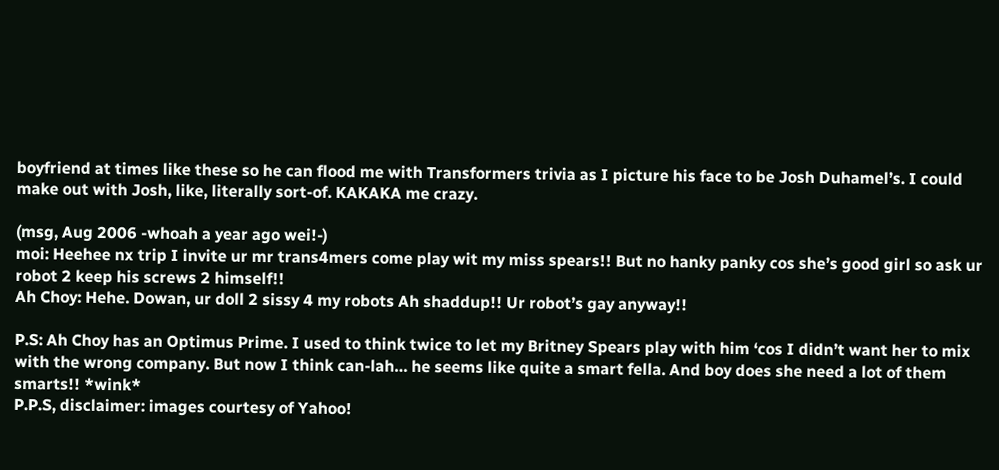boyfriend at times like these so he can flood me with Transformers trivia as I picture his face to be Josh Duhamel’s. I could make out with Josh, like, literally sort-of. KAKAKA me crazy.

(msg, Aug 2006 -whoah a year ago wei!-)
moi: Heehee nx trip I invite ur mr trans4mers come play wit my miss spears!! But no hanky panky cos she’s good girl so ask ur robot 2 keep his screws 2 himself!!
Ah Choy: Hehe. Dowan, ur doll 2 sissy 4 my robots Ah shaddup!! Ur robot’s gay anyway!!

P.S: Ah Choy has an Optimus Prime. I used to think twice to let my Britney Spears play with him ‘cos I didn’t want her to mix with the wrong company. But now I think can-lah… he seems like quite a smart fella. And boy does she need a lot of them smarts!! *wink*
P.P.S, disclaimer: images courtesy of Yahoo!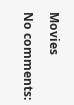Movies

No comments: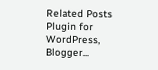Related Posts Plugin for WordPress, Blogger...